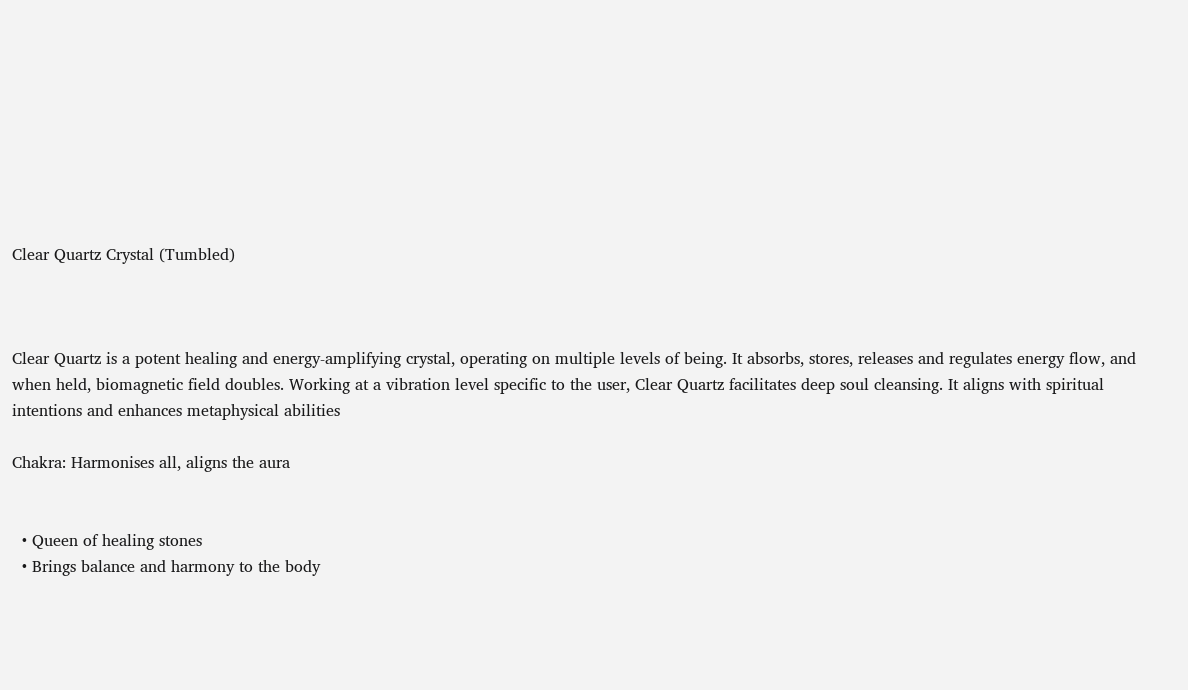Clear Quartz Crystal (Tumbled)



Clear Quartz is a potent healing and energy-amplifying crystal, operating on multiple levels of being. It absorbs, stores, releases and regulates energy flow, and when held, biomagnetic field doubles. Working at a vibration level specific to the user, Clear Quartz facilitates deep soul cleansing. It aligns with spiritual intentions and enhances metaphysical abilities

Chakra: Harmonises all, aligns the aura


  • Queen of healing stones
  • Brings balance and harmony to the body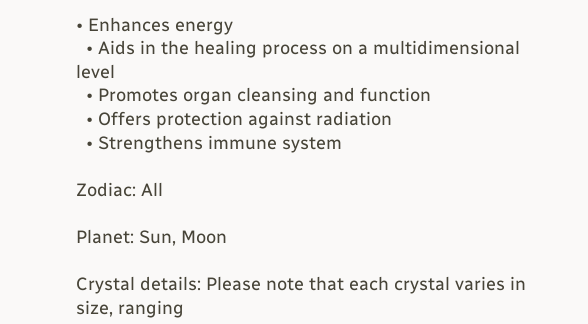• Enhances energy
  • Aids in the healing process on a multidimensional level
  • Promotes organ cleansing and function
  • Offers protection against radiation
  • Strengthens immune system

Zodiac: All

Planet: Sun, Moon

Crystal details: Please note that each crystal varies in size, ranging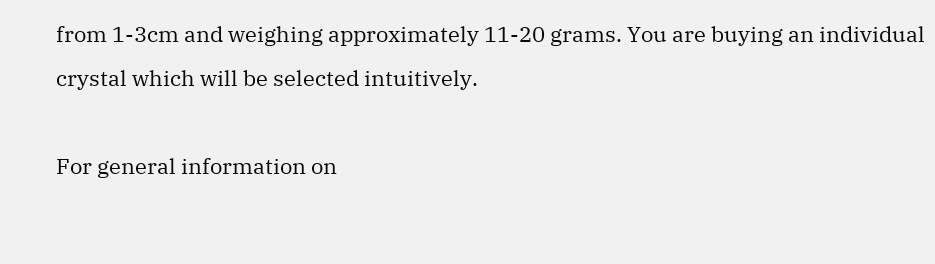from 1-3cm and weighing approximately 11-20 grams. You are buying an individual crystal which will be selected intuitively.

For general information on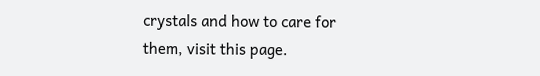crystals and how to care for them, visit this page.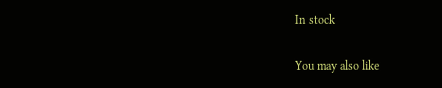In stock

You may also like